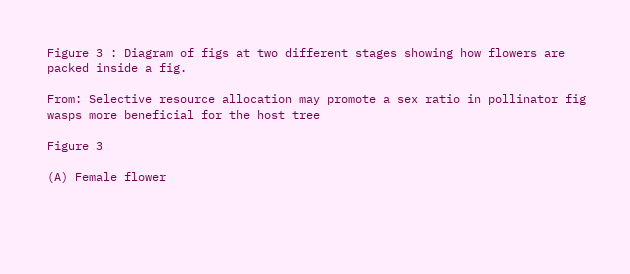Figure 3 : Diagram of figs at two different stages showing how flowers are packed inside a fig.

From: Selective resource allocation may promote a sex ratio in pollinator fig wasps more beneficial for the host tree

Figure 3

(A) Female flower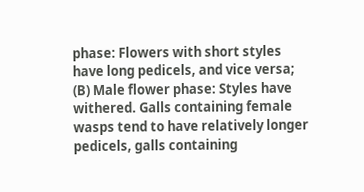phase: Flowers with short styles have long pedicels, and vice versa; (B) Male flower phase: Styles have withered. Galls containing female wasps tend to have relatively longer pedicels, galls containing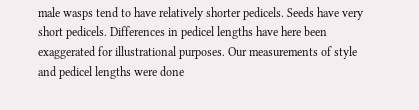male wasps tend to have relatively shorter pedicels. Seeds have very short pedicels. Differences in pedicel lengths have here been exaggerated for illustrational purposes. Our measurements of style and pedicel lengths were done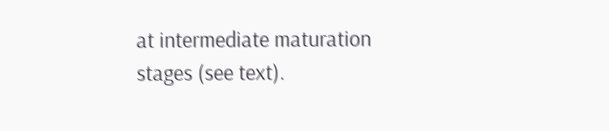at intermediate maturation stages (see text).